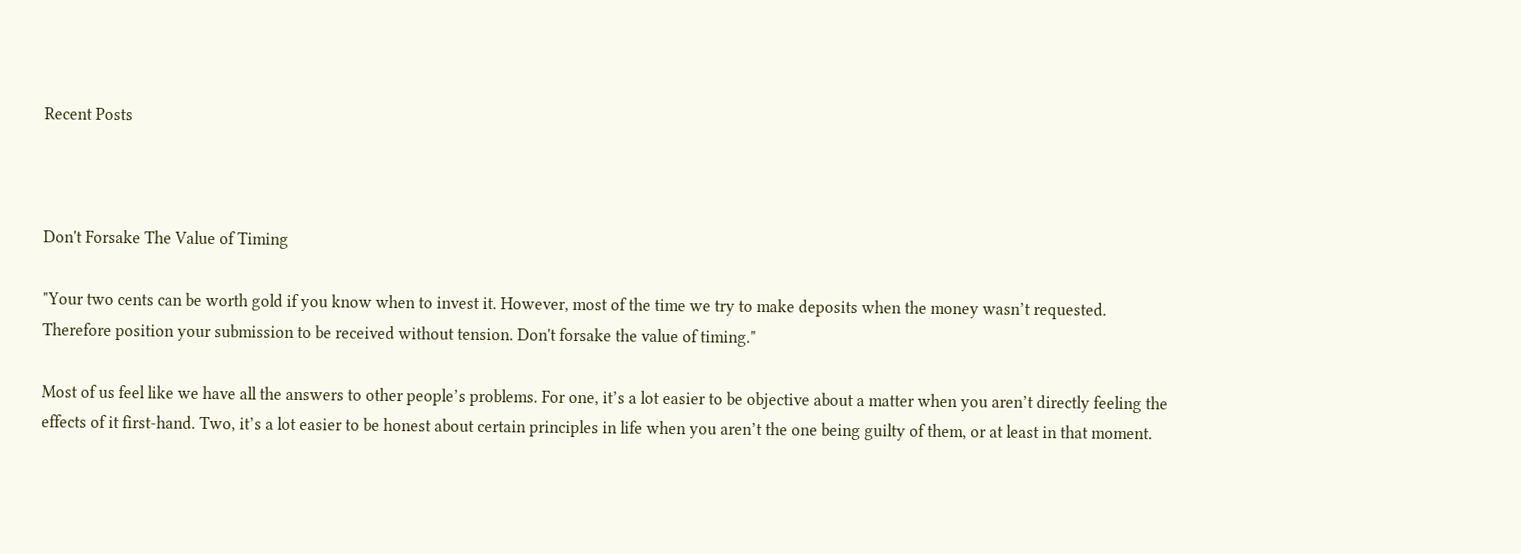Recent Posts



Don't Forsake The Value of Timing

"Your two cents can be worth gold if you know when to invest it. However, most of the time we try to make deposits when the money wasn’t requested. Therefore position your submission to be received without tension. Don't forsake the value of timing."

Most of us feel like we have all the answers to other people’s problems. For one, it’s a lot easier to be objective about a matter when you aren’t directly feeling the effects of it first-hand. Two, it’s a lot easier to be honest about certain principles in life when you aren’t the one being guilty of them, or at least in that moment.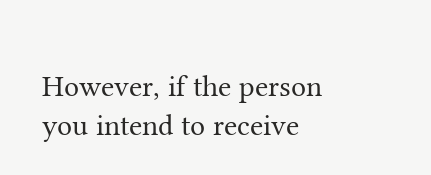However, if the person you intend to receive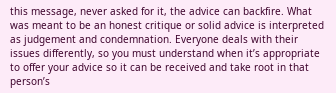this message, never asked for it, the advice can backfire. What was meant to be an honest critique or solid advice is interpreted as judgement and condemnation. Everyone deals with their issues differently, so you must understand when it’s appropriate to offer your advice so it can be received and take root in that person’s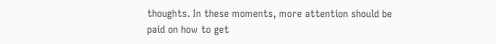thoughts. In these moments, more attention should be paid on how to get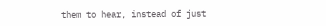them to hear, instead of just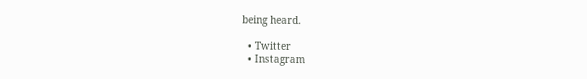being heard.

  • Twitter
  • Instagram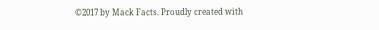©2017 by Mack Facts. Proudly created with